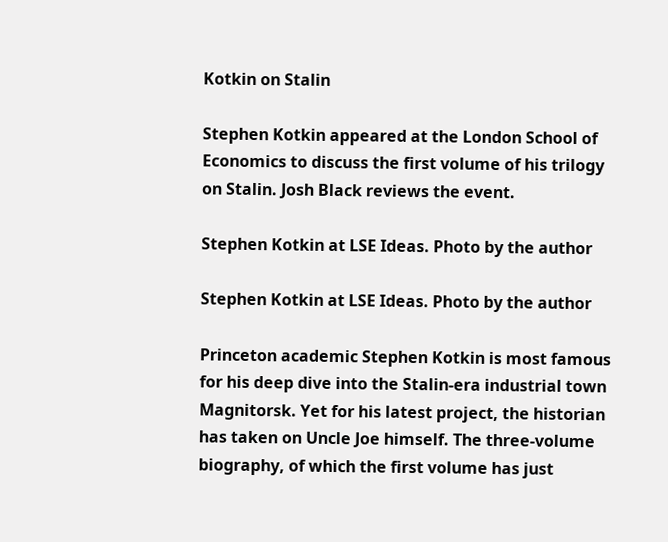Kotkin on Stalin

Stephen Kotkin appeared at the London School of Economics to discuss the first volume of his trilogy on Stalin. Josh Black reviews the event.

Stephen Kotkin at LSE Ideas. Photo by the author

Stephen Kotkin at LSE Ideas. Photo by the author

Princeton academic Stephen Kotkin is most famous for his deep dive into the Stalin-era industrial town Magnitorsk. Yet for his latest project, the historian has taken on Uncle Joe himself. The three-volume biography, of which the first volume has just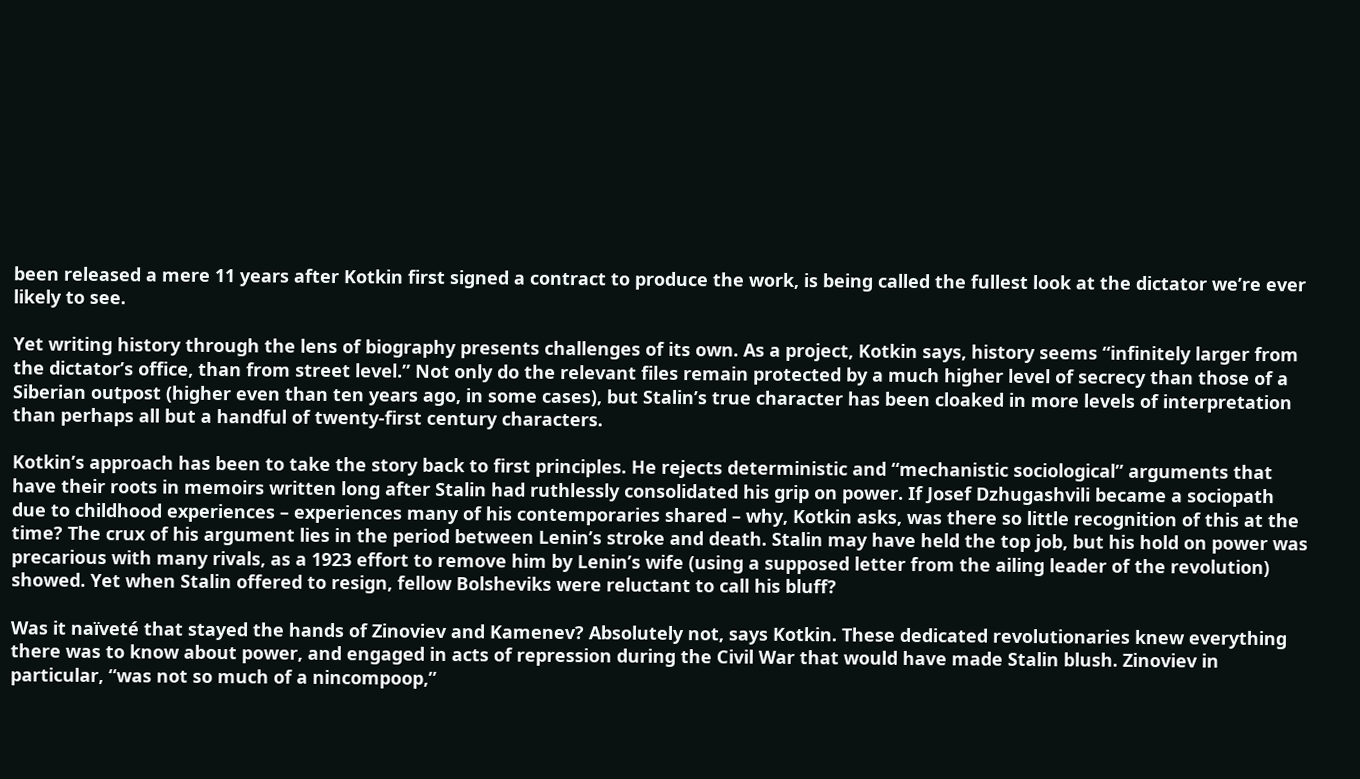been released a mere 11 years after Kotkin first signed a contract to produce the work, is being called the fullest look at the dictator we’re ever likely to see.

Yet writing history through the lens of biography presents challenges of its own. As a project, Kotkin says, history seems “infinitely larger from the dictator’s office, than from street level.” Not only do the relevant files remain protected by a much higher level of secrecy than those of a Siberian outpost (higher even than ten years ago, in some cases), but Stalin’s true character has been cloaked in more levels of interpretation than perhaps all but a handful of twenty-first century characters.

Kotkin’s approach has been to take the story back to first principles. He rejects deterministic and “mechanistic sociological” arguments that have their roots in memoirs written long after Stalin had ruthlessly consolidated his grip on power. If Josef Dzhugashvili became a sociopath due to childhood experiences – experiences many of his contemporaries shared – why, Kotkin asks, was there so little recognition of this at the time? The crux of his argument lies in the period between Lenin’s stroke and death. Stalin may have held the top job, but his hold on power was precarious with many rivals, as a 1923 effort to remove him by Lenin’s wife (using a supposed letter from the ailing leader of the revolution) showed. Yet when Stalin offered to resign, fellow Bolsheviks were reluctant to call his bluff?

Was it naïveté that stayed the hands of Zinoviev and Kamenev? Absolutely not, says Kotkin. These dedicated revolutionaries knew everything there was to know about power, and engaged in acts of repression during the Civil War that would have made Stalin blush. Zinoviev in particular, “was not so much of a nincompoop,”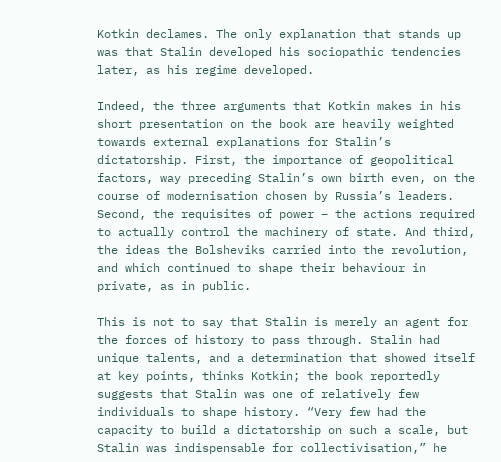Kotkin declames. The only explanation that stands up was that Stalin developed his sociopathic tendencies later, as his regime developed.

Indeed, the three arguments that Kotkin makes in his short presentation on the book are heavily weighted towards external explanations for Stalin’s dictatorship. First, the importance of geopolitical factors, way preceding Stalin’s own birth even, on the course of modernisation chosen by Russia’s leaders. Second, the requisites of power – the actions required to actually control the machinery of state. And third, the ideas the Bolsheviks carried into the revolution, and which continued to shape their behaviour in private, as in public.

This is not to say that Stalin is merely an agent for the forces of history to pass through. Stalin had unique talents, and a determination that showed itself at key points, thinks Kotkin; the book reportedly suggests that Stalin was one of relatively few individuals to shape history. “Very few had the capacity to build a dictatorship on such a scale, but Stalin was indispensable for collectivisation,” he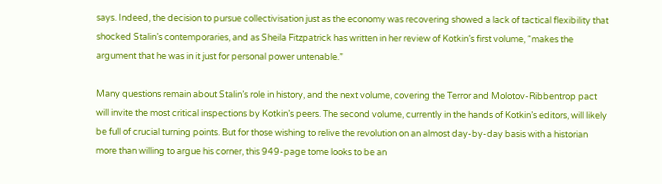says. Indeed, the decision to pursue collectivisation just as the economy was recovering showed a lack of tactical flexibility that shocked Stalin’s contemporaries, and as Sheila Fitzpatrick has written in her review of Kotkin’s first volume, “makes the argument that he was in it just for personal power untenable.”

Many questions remain about Stalin’s role in history, and the next volume, covering the Terror and Molotov-Ribbentrop pact will invite the most critical inspections by Kotkin’s peers. The second volume, currently in the hands of Kotkin’s editors, will likely be full of crucial turning points. But for those wishing to relive the revolution on an almost day-by-day basis with a historian more than willing to argue his corner, this 949-page tome looks to be an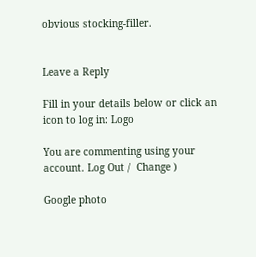obvious stocking-filler.


Leave a Reply

Fill in your details below or click an icon to log in: Logo

You are commenting using your account. Log Out /  Change )

Google photo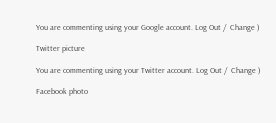You are commenting using your Google account. Log Out /  Change )

Twitter picture

You are commenting using your Twitter account. Log Out /  Change )

Facebook photo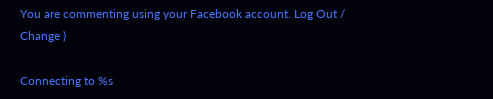You are commenting using your Facebook account. Log Out /  Change )

Connecting to %s